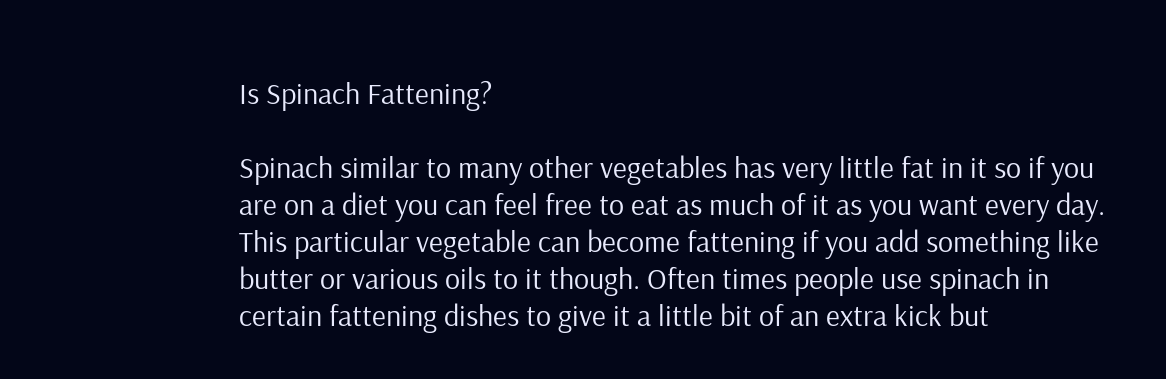Is Spinach Fattening?

Spinach similar to many other vegetables has very little fat in it so if you are on a diet you can feel free to eat as much of it as you want every day. This particular vegetable can become fattening if you add something like butter or various oils to it though. Often times people use spinach in certain fattening dishes to give it a little bit of an extra kick but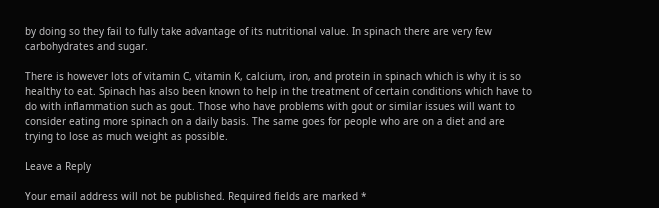by doing so they fail to fully take advantage of its nutritional value. In spinach there are very few carbohydrates and sugar.

There is however lots of vitamin C, vitamin K, calcium, iron, and protein in spinach which is why it is so healthy to eat. Spinach has also been known to help in the treatment of certain conditions which have to do with inflammation such as gout. Those who have problems with gout or similar issues will want to consider eating more spinach on a daily basis. The same goes for people who are on a diet and are trying to lose as much weight as possible.

Leave a Reply

Your email address will not be published. Required fields are marked *